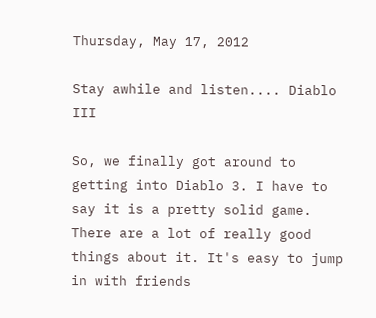Thursday, May 17, 2012

Stay awhile and listen.... Diablo III

So, we finally got around to getting into Diablo 3. I have to say it is a pretty solid game. There are a lot of really good things about it. It's easy to jump in with friends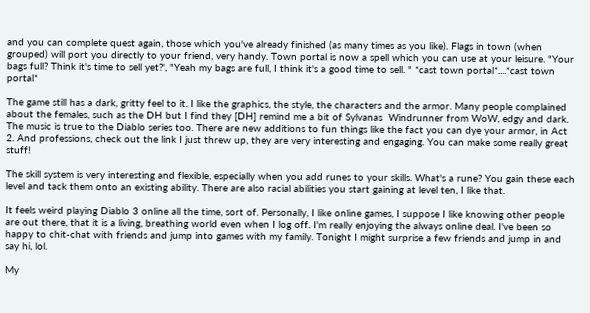and you can complete quest again, those which you've already finished (as many times as you like). Flags in town (when grouped) will port you directly to your friend, very handy. Town portal is now a spell which you can use at your leisure. "Your bags full? Think it's time to sell yet?', "Yeah my bags are full, I think it's a good time to sell. " *cast town portal*....*cast town portal*

The game still has a dark, gritty feel to it. I like the graphics, the style, the characters and the armor. Many people complained about the females, such as the DH but I find they [DH] remind me a bit of Sylvanas  Windrunner from WoW, edgy and dark. The music is true to the Diablo series too. There are new additions to fun things like the fact you can dye your armor, in Act 2. And professions, check out the link I just threw up, they are very interesting and engaging. You can make some really great stuff!

The skill system is very interesting and flexible, especially when you add runes to your skills. What's a rune? You gain these each level and tack them onto an existing ability. There are also racial abilities you start gaining at level ten, I like that.

It feels weird playing Diablo 3 online all the time, sort of. Personally, I like online games, I suppose I like knowing other people are out there, that it is a living, breathing world even when I log off. I'm really enjoying the always online deal. I've been so happy to chit-chat with friends and jump into games with my family. Tonight I might surprise a few friends and jump in and say hi, lol.

My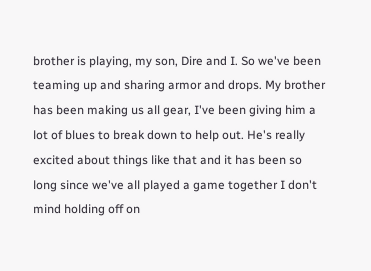brother is playing, my son, Dire and I. So we've been teaming up and sharing armor and drops. My brother has been making us all gear, I've been giving him a lot of blues to break down to help out. He's really excited about things like that and it has been so long since we've all played a game together I don't mind holding off on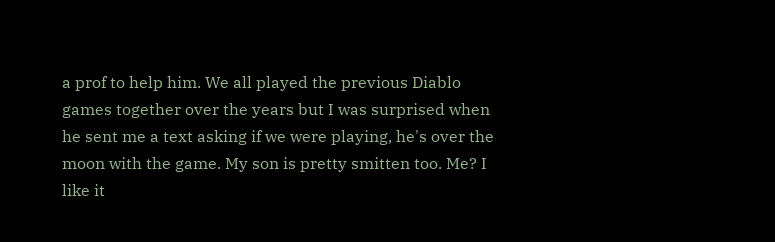a prof to help him. We all played the previous Diablo games together over the years but I was surprised when he sent me a text asking if we were playing, he's over the moon with the game. My son is pretty smitten too. Me? I like it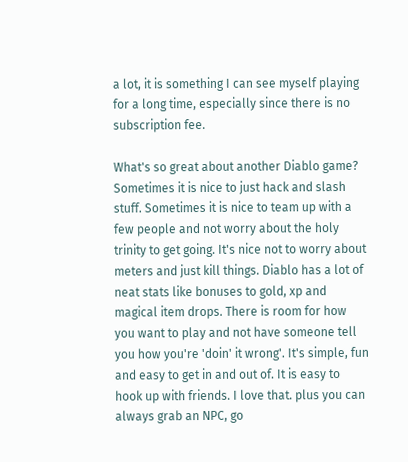a lot, it is something I can see myself playing for a long time, especially since there is no subscription fee.

What's so great about another Diablo game? Sometimes it is nice to just hack and slash stuff. Sometimes it is nice to team up with a few people and not worry about the holy trinity to get going. It's nice not to worry about meters and just kill things. Diablo has a lot of neat stats like bonuses to gold, xp and magical item drops. There is room for how you want to play and not have someone tell you how you're 'doin' it wrong'. It's simple, fun and easy to get in and out of. It is easy to hook up with friends. I love that. plus you can always grab an NPC, go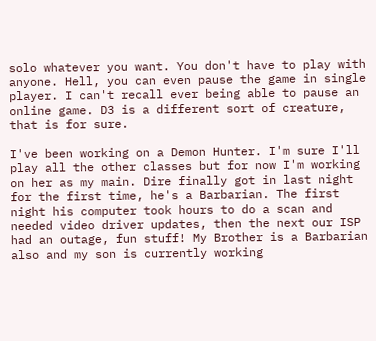solo whatever you want. You don't have to play with anyone. Hell, you can even pause the game in single player. I can't recall ever being able to pause an online game. D3 is a different sort of creature, that is for sure.

I've been working on a Demon Hunter. I'm sure I'll play all the other classes but for now I'm working on her as my main. Dire finally got in last night for the first time, he's a Barbarian. The first night his computer took hours to do a scan and needed video driver updates, then the next our ISP had an outage, fun stuff! My Brother is a Barbarian also and my son is currently working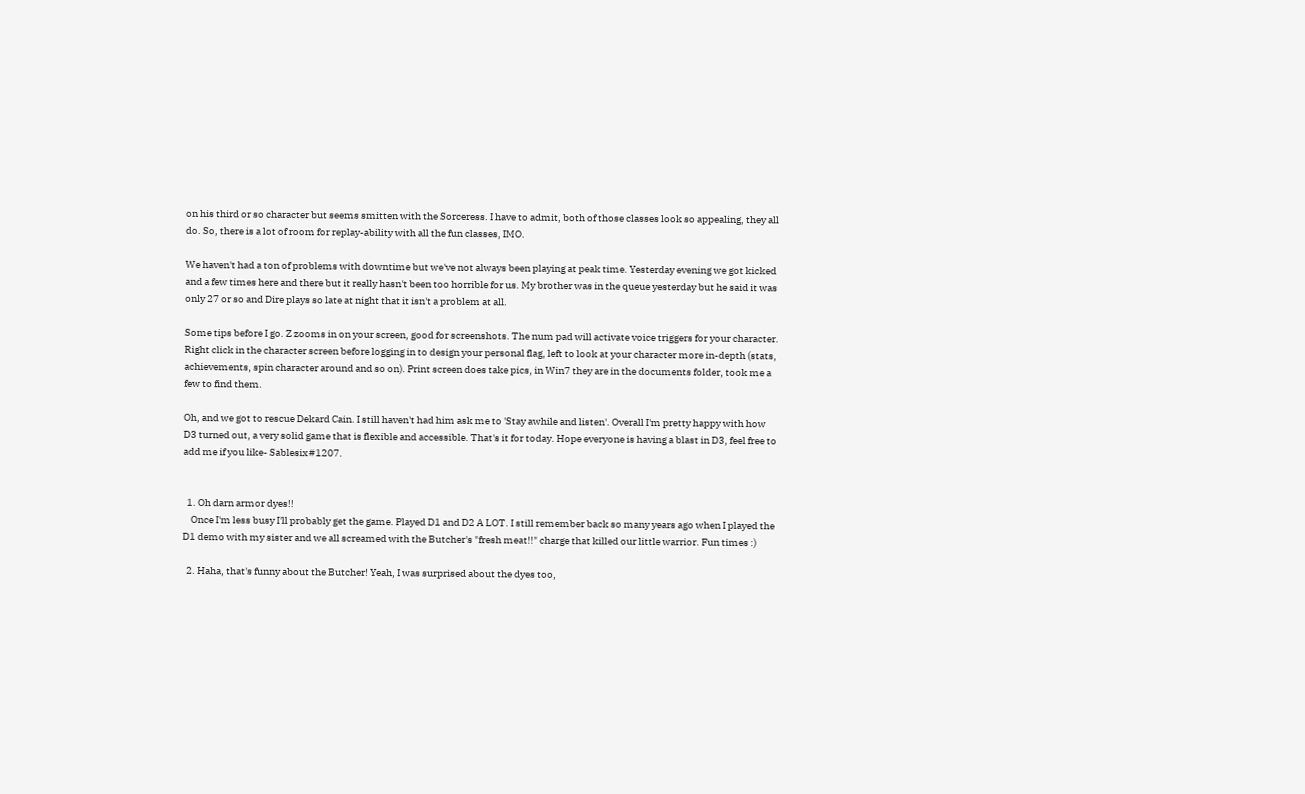on his third or so character but seems smitten with the Sorceress. I have to admit, both of those classes look so appealing, they all do. So, there is a lot of room for replay-ability with all the fun classes, IMO.

We haven't had a ton of problems with downtime but we've not always been playing at peak time. Yesterday evening we got kicked and a few times here and there but it really hasn't been too horrible for us. My brother was in the queue yesterday but he said it was only 27 or so and Dire plays so late at night that it isn't a problem at all.

Some tips before I go. Z zooms in on your screen, good for screenshots. The num pad will activate voice triggers for your character. Right click in the character screen before logging in to design your personal flag, left to look at your character more in-depth (stats, achievements, spin character around and so on). Print screen does take pics, in Win7 they are in the documents folder, took me a few to find them.

Oh, and we got to rescue Dekard Cain. I still haven't had him ask me to 'Stay awhile and listen'. Overall I'm pretty happy with how D3 turned out, a very solid game that is flexible and accessible. That's it for today. Hope everyone is having a blast in D3, feel free to add me if you like- Sablesix#1207.


  1. Oh darn armor dyes!!
    Once I'm less busy I'll probably get the game. Played D1 and D2 A LOT. I still remember back so many years ago when I played the D1 demo with my sister and we all screamed with the Butcher's "fresh meat!!" charge that killed our little warrior. Fun times :)

  2. Haha, that's funny about the Butcher! Yeah, I was surprised about the dyes too,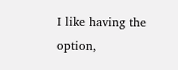I like having the option,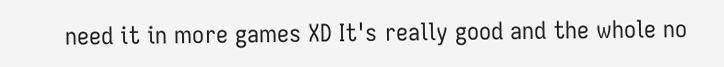need it in more games XD It's really good and the whole no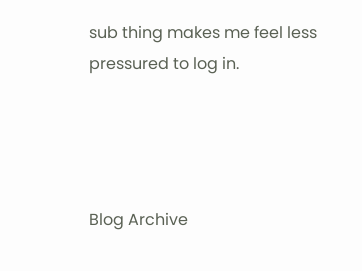sub thing makes me feel less pressured to log in.




Blog Archive